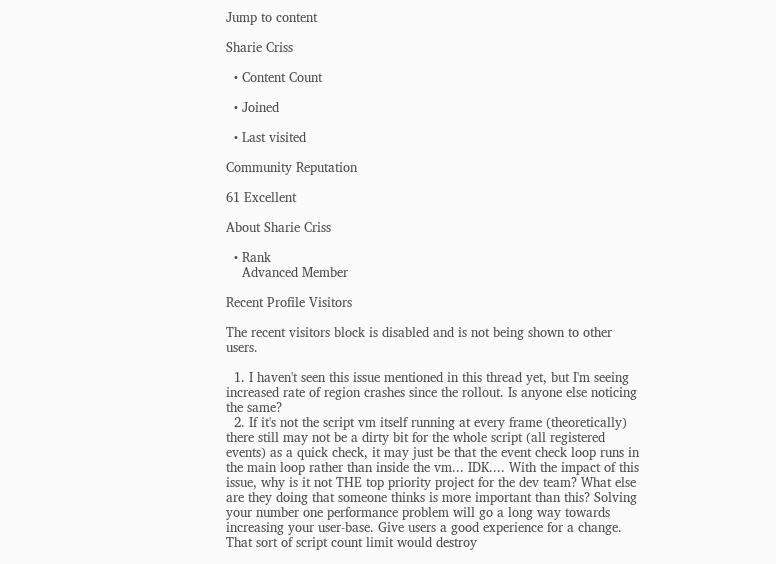Jump to content

Sharie Criss

  • Content Count

  • Joined

  • Last visited

Community Reputation

61 Excellent

About Sharie Criss

  • Rank
    Advanced Member

Recent Profile Visitors

The recent visitors block is disabled and is not being shown to other users.

  1. I haven't seen this issue mentioned in this thread yet, but I'm seeing increased rate of region crashes since the rollout. Is anyone else noticing the same?
  2. If it's not the script vm itself running at every frame (theoretically) there still may not be a dirty bit for the whole script (all registered events) as a quick check, it may just be that the event check loop runs in the main loop rather than inside the vm... IDK.... With the impact of this issue, why is it not THE top priority project for the dev team? What else are they doing that someone thinks is more important than this? Solving your number one performance problem will go a long way towards increasing your user-base. Give users a good experience for a change. That sort of script count limit would destroy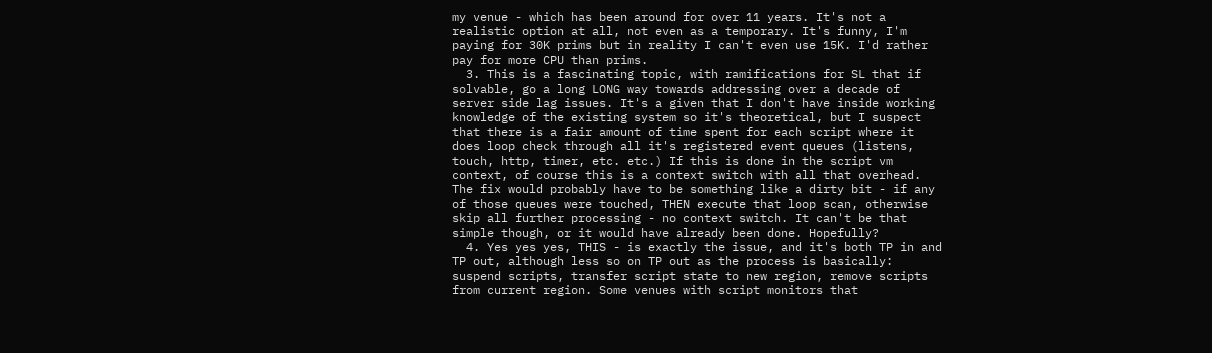my venue - which has been around for over 11 years. It's not a realistic option at all, not even as a temporary. It's funny, I'm paying for 30K prims but in reality I can't even use 15K. I'd rather pay for more CPU than prims.
  3. This is a fascinating topic, with ramifications for SL that if solvable, go a long LONG way towards addressing over a decade of server side lag issues. It's a given that I don't have inside working knowledge of the existing system so it's theoretical, but I suspect that there is a fair amount of time spent for each script where it does loop check through all it's registered event queues (listens, touch, http, timer, etc. etc.) If this is done in the script vm context, of course this is a context switch with all that overhead. The fix would probably have to be something like a dirty bit - if any of those queues were touched, THEN execute that loop scan, otherwise skip all further processing - no context switch. It can't be that simple though, or it would have already been done. Hopefully?
  4. Yes yes yes, THIS - is exactly the issue, and it's both TP in and TP out, although less so on TP out as the process is basically: suspend scripts, transfer script state to new region, remove scripts from current region. Some venues with script monitors that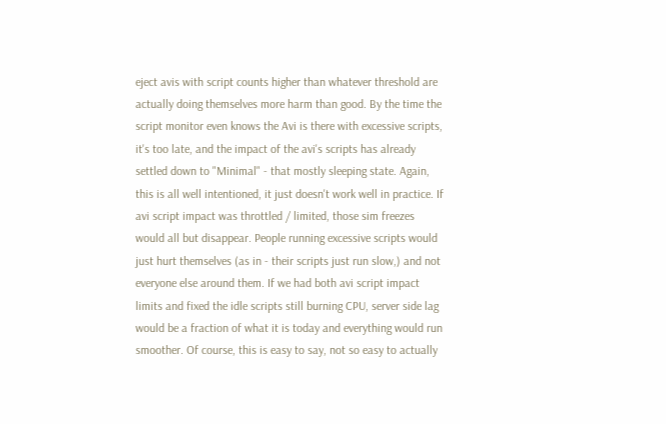eject avis with script counts higher than whatever threshold are actually doing themselves more harm than good. By the time the script monitor even knows the Avi is there with excessive scripts, it's too late, and the impact of the avi's scripts has already settled down to "Minimal" - that mostly sleeping state. Again, this is all well intentioned, it just doesn't work well in practice. If avi script impact was throttled / limited, those sim freezes would all but disappear. People running excessive scripts would just hurt themselves (as in - their scripts just run slow,) and not everyone else around them. If we had both avi script impact limits and fixed the idle scripts still burning CPU, server side lag would be a fraction of what it is today and everything would run smoother. Of course, this is easy to say, not so easy to actually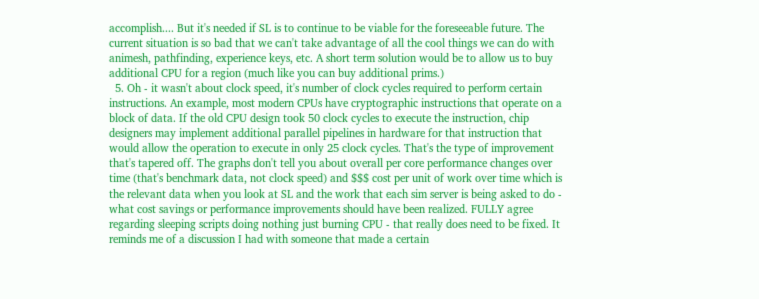accomplish.... But it's needed if SL is to continue to be viable for the foreseeable future. The current situation is so bad that we can't take advantage of all the cool things we can do with animesh, pathfinding, experience keys, etc. A short term solution would be to allow us to buy additional CPU for a region (much like you can buy additional prims.)
  5. Oh - it wasn't about clock speed, it's number of clock cycles required to perform certain instructions. An example, most modern CPUs have cryptographic instructions that operate on a block of data. If the old CPU design took 50 clock cycles to execute the instruction, chip designers may implement additional parallel pipelines in hardware for that instruction that would allow the operation to execute in only 25 clock cycles. That's the type of improvement that's tapered off. The graphs don't tell you about overall per core performance changes over time (that's benchmark data, not clock speed) and $$$ cost per unit of work over time which is the relevant data when you look at SL and the work that each sim server is being asked to do - what cost savings or performance improvements should have been realized. FULLY agree regarding sleeping scripts doing nothing just burning CPU - that really does need to be fixed. It reminds me of a discussion I had with someone that made a certain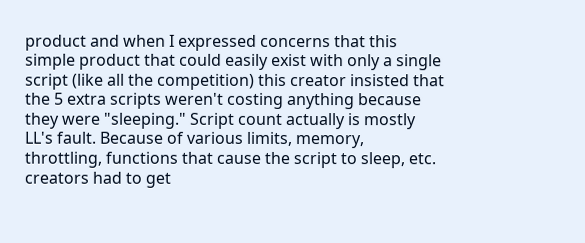product and when I expressed concerns that this simple product that could easily exist with only a single script (like all the competition) this creator insisted that the 5 extra scripts weren't costing anything because they were "sleeping." Script count actually is mostly LL's fault. Because of various limits, memory, throttling, functions that cause the script to sleep, etc. creators had to get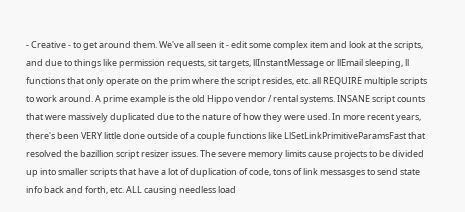- Creative - to get around them. We've all seen it - edit some complex item and look at the scripts, and due to things like permission requests, sit targets, llInstantMessage or llEmail sleeping, ll functions that only operate on the prim where the script resides, etc. all REQUIRE multiple scripts to work around. A prime example is the old Hippo vendor / rental systems. INSANE script counts that were massively duplicated due to the nature of how they were used. In more recent years, there's been VERY little done outside of a couple functions like LlSetLinkPrimitiveParamsFast that resolved the bazillion script resizer issues. The severe memory limits cause projects to be divided up into smaller scripts that have a lot of duplication of code, tons of link messasges to send state info back and forth, etc. ALL causing needless load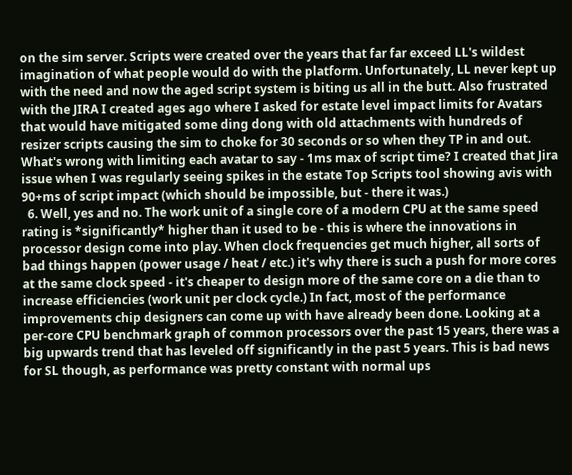on the sim server. Scripts were created over the years that far far exceed LL's wildest imagination of what people would do with the platform. Unfortunately, LL never kept up with the need and now the aged script system is biting us all in the butt. Also frustrated with the JIRA I created ages ago where I asked for estate level impact limits for Avatars that would have mitigated some ding dong with old attachments with hundreds of resizer scripts causing the sim to choke for 30 seconds or so when they TP in and out. What's wrong with limiting each avatar to say - 1ms max of script time? I created that Jira issue when I was regularly seeing spikes in the estate Top Scripts tool showing avis with 90+ms of script impact (which should be impossible, but - there it was.)
  6. Well, yes and no. The work unit of a single core of a modern CPU at the same speed rating is *significantly* higher than it used to be - this is where the innovations in processor design come into play. When clock frequencies get much higher, all sorts of bad things happen (power usage / heat / etc.) it's why there is such a push for more cores at the same clock speed - it's cheaper to design more of the same core on a die than to increase efficiencies (work unit per clock cycle.) In fact, most of the performance improvements chip designers can come up with have already been done. Looking at a per-core CPU benchmark graph of common processors over the past 15 years, there was a big upwards trend that has leveled off significantly in the past 5 years. This is bad news for SL though, as performance was pretty constant with normal ups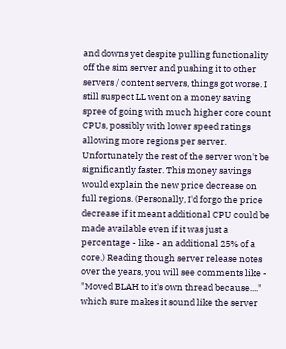and downs yet despite pulling functionality off the sim server and pushing it to other servers / content servers, things got worse. I still suspect LL went on a money saving spree of going with much higher core count CPUs, possibly with lower speed ratings allowing more regions per server. Unfortunately the rest of the server won't be significantly faster. This money savings would explain the new price decrease on full regions. (Personally, I'd forgo the price decrease if it meant additional CPU could be made available even if it was just a percentage - like - an additional 25% of a core.) Reading though server release notes over the years, you will see comments like - "Moved BLAH to it's own thread because...." which sure makes it sound like the server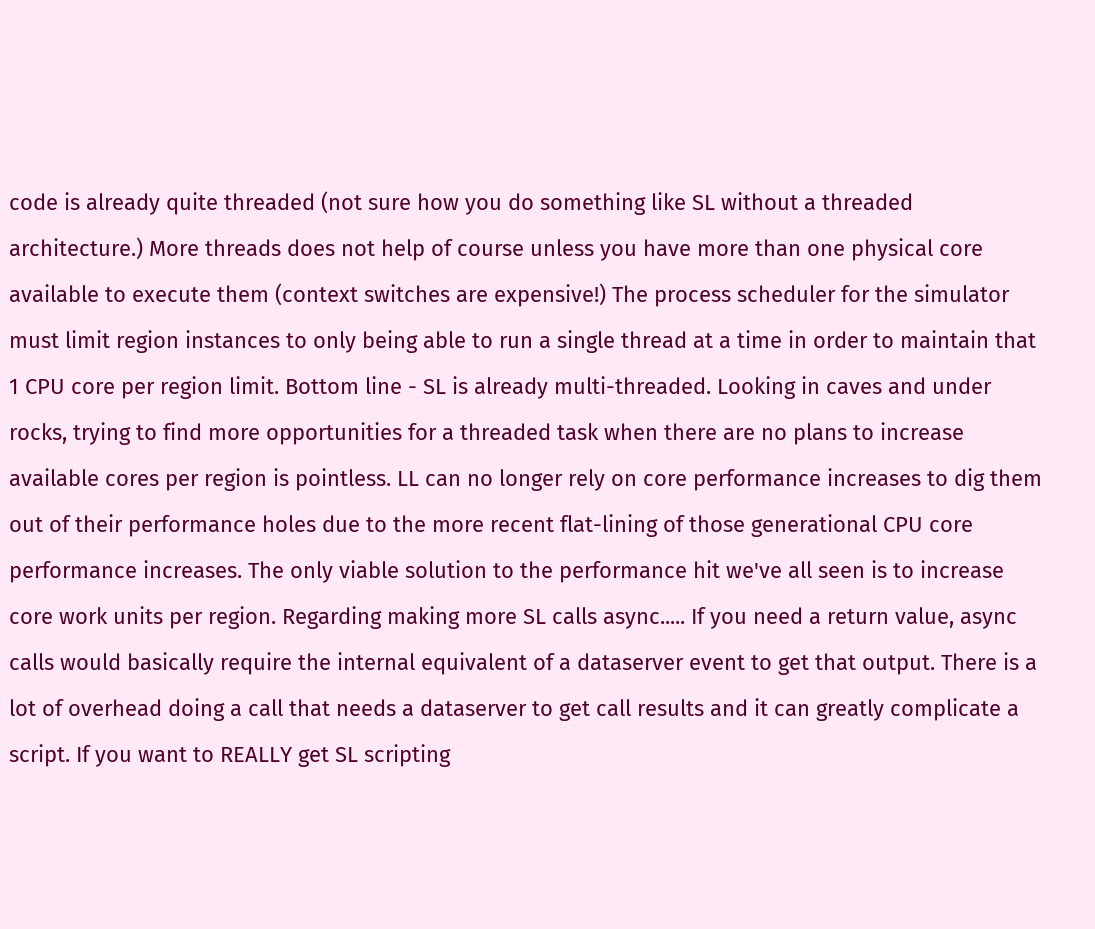code is already quite threaded (not sure how you do something like SL without a threaded architecture.) More threads does not help of course unless you have more than one physical core available to execute them (context switches are expensive!) The process scheduler for the simulator must limit region instances to only being able to run a single thread at a time in order to maintain that 1 CPU core per region limit. Bottom line - SL is already multi-threaded. Looking in caves and under rocks, trying to find more opportunities for a threaded task when there are no plans to increase available cores per region is pointless. LL can no longer rely on core performance increases to dig them out of their performance holes due to the more recent flat-lining of those generational CPU core performance increases. The only viable solution to the performance hit we've all seen is to increase core work units per region. Regarding making more SL calls async..... If you need a return value, async calls would basically require the internal equivalent of a dataserver event to get that output. There is a lot of overhead doing a call that needs a dataserver to get call results and it can greatly complicate a script. If you want to REALLY get SL scripting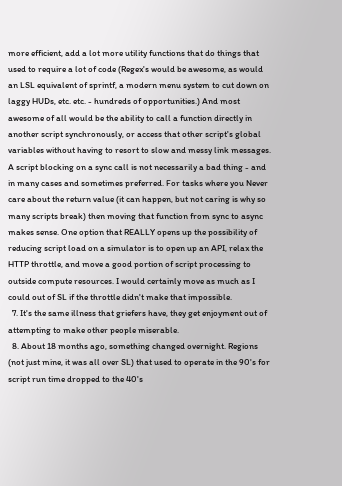more efficient, add a lot more utility functions that do things that used to require a lot of code (Regex's would be awesome, as would an LSL equivalent of sprintf, a modern menu system to cut down on laggy HUDs, etc. etc. - hundreds of opportunities.) And most awesome of all would be the ability to call a function directly in another script synchronously, or access that other script's global variables without having to resort to slow and messy link messages. A script blocking on a sync call is not necessarily a bad thing - and in many cases and sometimes preferred. For tasks where you Never care about the return value (it can happen, but not caring is why so many scripts break) then moving that function from sync to async makes sense. One option that REALLY opens up the possibility of reducing script load on a simulator is to open up an API, relax the HTTP throttle, and move a good portion of script processing to outside compute resources. I would certainly move as much as I could out of SL if the throttle didn't make that impossible.
  7. It's the same illness that griefers have, they get enjoyment out of attempting to make other people miserable.
  8. About 18 months ago, something changed overnight. Regions (not just mine, it was all over SL) that used to operate in the 90's for script run time dropped to the 40's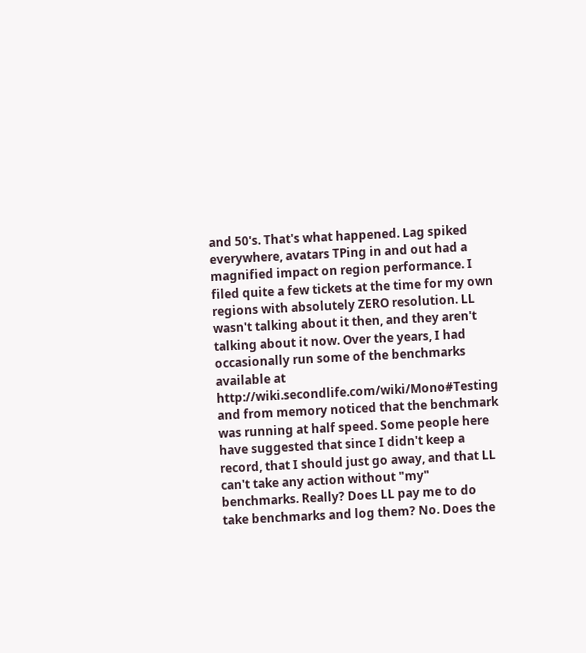and 50's. That's what happened. Lag spiked everywhere, avatars TPing in and out had a magnified impact on region performance. I filed quite a few tickets at the time for my own regions with absolutely ZERO resolution. LL wasn't talking about it then, and they aren't talking about it now. Over the years, I had occasionally run some of the benchmarks available at http://wiki.secondlife.com/wiki/Mono#Testing and from memory noticed that the benchmark was running at half speed. Some people here have suggested that since I didn't keep a record, that I should just go away, and that LL can't take any action without "my" benchmarks. Really? Does LL pay me to do take benchmarks and log them? No. Does the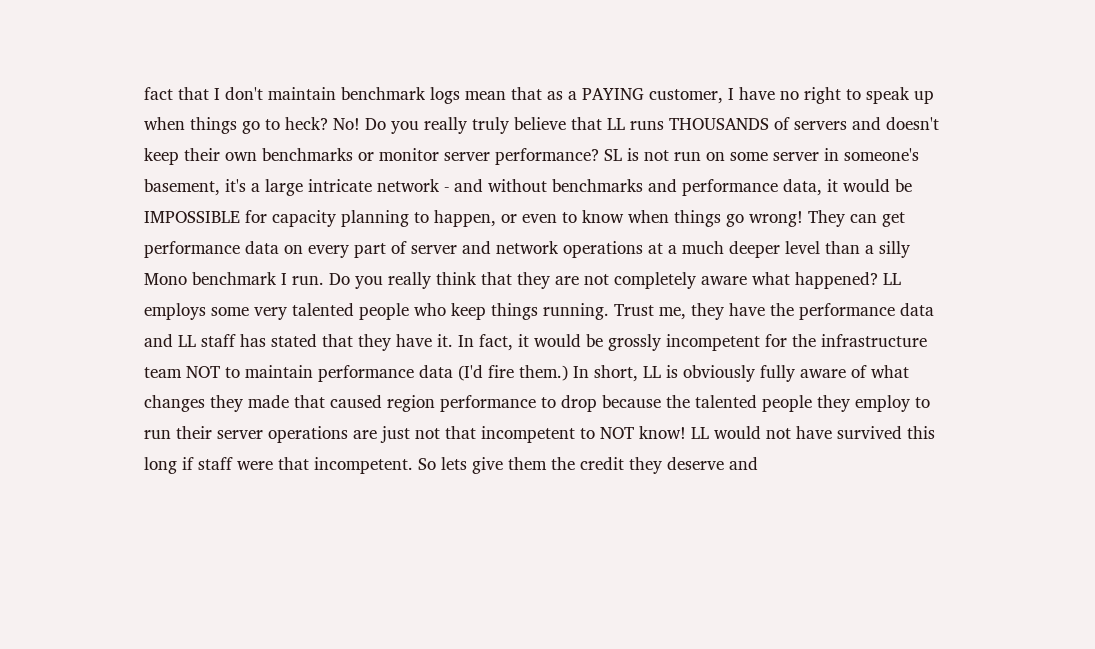fact that I don't maintain benchmark logs mean that as a PAYING customer, I have no right to speak up when things go to heck? No! Do you really truly believe that LL runs THOUSANDS of servers and doesn't keep their own benchmarks or monitor server performance? SL is not run on some server in someone's basement, it's a large intricate network - and without benchmarks and performance data, it would be IMPOSSIBLE for capacity planning to happen, or even to know when things go wrong! They can get performance data on every part of server and network operations at a much deeper level than a silly Mono benchmark I run. Do you really think that they are not completely aware what happened? LL employs some very talented people who keep things running. Trust me, they have the performance data and LL staff has stated that they have it. In fact, it would be grossly incompetent for the infrastructure team NOT to maintain performance data (I'd fire them.) In short, LL is obviously fully aware of what changes they made that caused region performance to drop because the talented people they employ to run their server operations are just not that incompetent to NOT know! LL would not have survived this long if staff were that incompetent. So lets give them the credit they deserve and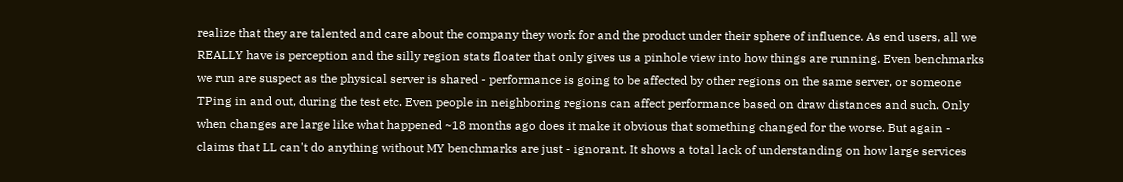realize that they are talented and care about the company they work for and the product under their sphere of influence. As end users, all we REALLY have is perception and the silly region stats floater that only gives us a pinhole view into how things are running. Even benchmarks we run are suspect as the physical server is shared - performance is going to be affected by other regions on the same server, or someone TPing in and out, during the test etc. Even people in neighboring regions can affect performance based on draw distances and such. Only when changes are large like what happened ~18 months ago does it make it obvious that something changed for the worse. But again - claims that LL can't do anything without MY benchmarks are just - ignorant. It shows a total lack of understanding on how large services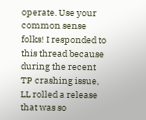operate. Use your common sense folks! I responded to this thread because during the recent TP crashing issue, LL rolled a release that was so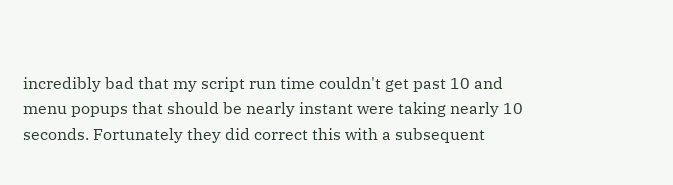incredibly bad that my script run time couldn't get past 10 and menu popups that should be nearly instant were taking nearly 10 seconds. Fortunately they did correct this with a subsequent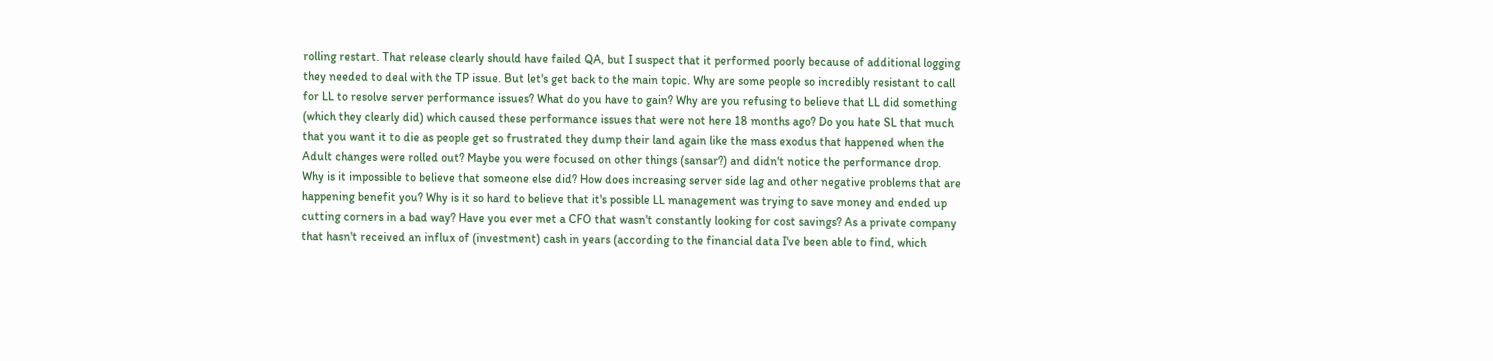rolling restart. That release clearly should have failed QA, but I suspect that it performed poorly because of additional logging they needed to deal with the TP issue. But let's get back to the main topic. Why are some people so incredibly resistant to call for LL to resolve server performance issues? What do you have to gain? Why are you refusing to believe that LL did something (which they clearly did) which caused these performance issues that were not here 18 months ago? Do you hate SL that much that you want it to die as people get so frustrated they dump their land again like the mass exodus that happened when the Adult changes were rolled out? Maybe you were focused on other things (sansar?) and didn't notice the performance drop. Why is it impossible to believe that someone else did? How does increasing server side lag and other negative problems that are happening benefit you? Why is it so hard to believe that it's possible LL management was trying to save money and ended up cutting corners in a bad way? Have you ever met a CFO that wasn't constantly looking for cost savings? As a private company that hasn't received an influx of (investment) cash in years (according to the financial data I've been able to find, which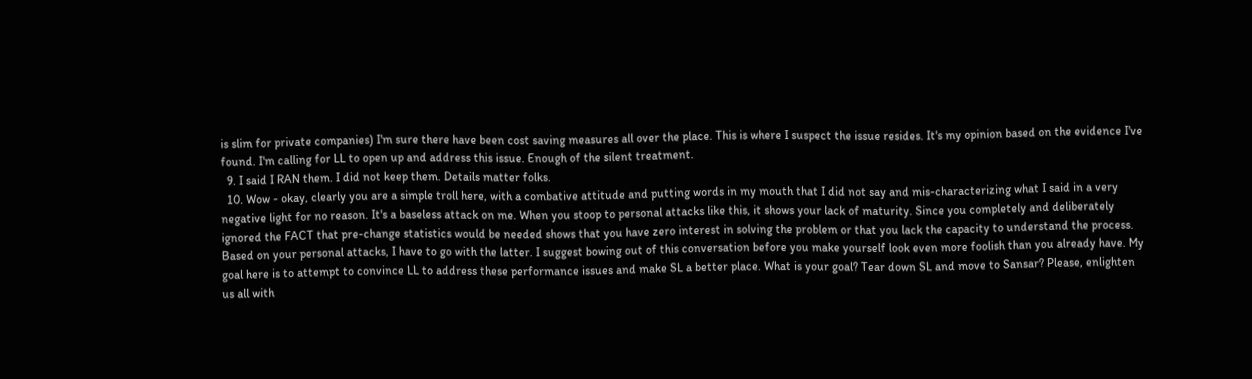is slim for private companies) I'm sure there have been cost saving measures all over the place. This is where I suspect the issue resides. It's my opinion based on the evidence I've found. I'm calling for LL to open up and address this issue. Enough of the silent treatment.
  9. I said I RAN them. I did not keep them. Details matter folks.
  10. Wow - okay, clearly you are a simple troll here, with a combative attitude and putting words in my mouth that I did not say and mis-characterizing what I said in a very negative light for no reason. It's a baseless attack on me. When you stoop to personal attacks like this, it shows your lack of maturity. Since you completely and deliberately ignored the FACT that pre-change statistics would be needed shows that you have zero interest in solving the problem or that you lack the capacity to understand the process. Based on your personal attacks, I have to go with the latter. I suggest bowing out of this conversation before you make yourself look even more foolish than you already have. My goal here is to attempt to convince LL to address these performance issues and make SL a better place. What is your goal? Tear down SL and move to Sansar? Please, enlighten us all with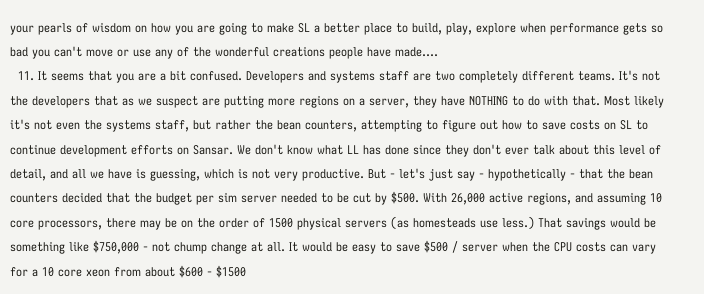your pearls of wisdom on how you are going to make SL a better place to build, play, explore when performance gets so bad you can't move or use any of the wonderful creations people have made....
  11. It seems that you are a bit confused. Developers and systems staff are two completely different teams. It's not the developers that as we suspect are putting more regions on a server, they have NOTHING to do with that. Most likely it's not even the systems staff, but rather the bean counters, attempting to figure out how to save costs on SL to continue development efforts on Sansar. We don't know what LL has done since they don't ever talk about this level of detail, and all we have is guessing, which is not very productive. But - let's just say - hypothetically - that the bean counters decided that the budget per sim server needed to be cut by $500. With 26,000 active regions, and assuming 10 core processors, there may be on the order of 1500 physical servers (as homesteads use less.) That savings would be something like $750,000 - not chump change at all. It would be easy to save $500 / server when the CPU costs can vary for a 10 core xeon from about $600 - $1500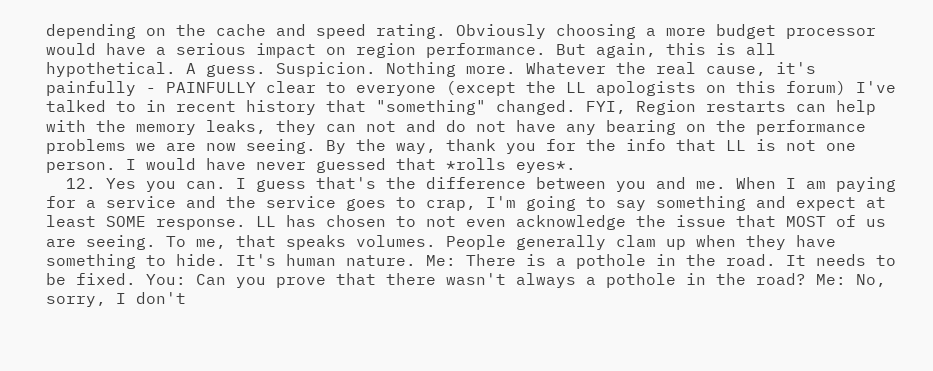depending on the cache and speed rating. Obviously choosing a more budget processor would have a serious impact on region performance. But again, this is all hypothetical. A guess. Suspicion. Nothing more. Whatever the real cause, it's painfully - PAINFULLY clear to everyone (except the LL apologists on this forum) I've talked to in recent history that "something" changed. FYI, Region restarts can help with the memory leaks, they can not and do not have any bearing on the performance problems we are now seeing. By the way, thank you for the info that LL is not one person. I would have never guessed that *rolls eyes*.
  12. Yes you can. I guess that's the difference between you and me. When I am paying for a service and the service goes to crap, I'm going to say something and expect at least SOME response. LL has chosen to not even acknowledge the issue that MOST of us are seeing. To me, that speaks volumes. People generally clam up when they have something to hide. It's human nature. Me: There is a pothole in the road. It needs to be fixed. You: Can you prove that there wasn't always a pothole in the road? Me: No, sorry, I don't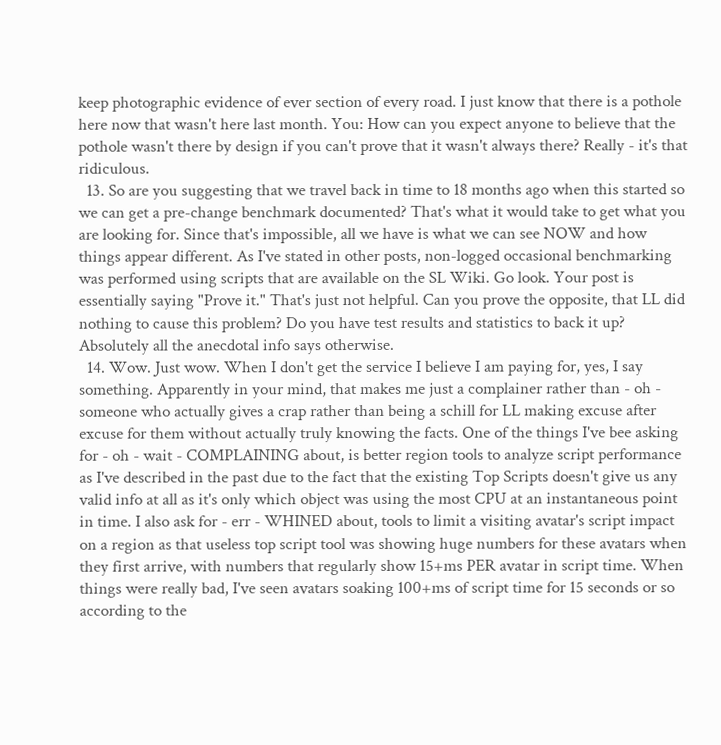keep photographic evidence of ever section of every road. I just know that there is a pothole here now that wasn't here last month. You: How can you expect anyone to believe that the pothole wasn't there by design if you can't prove that it wasn't always there? Really - it's that ridiculous.
  13. So are you suggesting that we travel back in time to 18 months ago when this started so we can get a pre-change benchmark documented? That's what it would take to get what you are looking for. Since that's impossible, all we have is what we can see NOW and how things appear different. As I've stated in other posts, non-logged occasional benchmarking was performed using scripts that are available on the SL Wiki. Go look. Your post is essentially saying "Prove it." That's just not helpful. Can you prove the opposite, that LL did nothing to cause this problem? Do you have test results and statistics to back it up? Absolutely all the anecdotal info says otherwise.
  14. Wow. Just wow. When I don't get the service I believe I am paying for, yes, I say something. Apparently in your mind, that makes me just a complainer rather than - oh - someone who actually gives a crap rather than being a schill for LL making excuse after excuse for them without actually truly knowing the facts. One of the things I've bee asking for - oh - wait - COMPLAINING about, is better region tools to analyze script performance as I've described in the past due to the fact that the existing Top Scripts doesn't give us any valid info at all as it's only which object was using the most CPU at an instantaneous point in time. I also ask for - err - WHINED about, tools to limit a visiting avatar's script impact on a region as that useless top script tool was showing huge numbers for these avatars when they first arrive, with numbers that regularly show 15+ms PER avatar in script time. When things were really bad, I've seen avatars soaking 100+ms of script time for 15 seconds or so according to the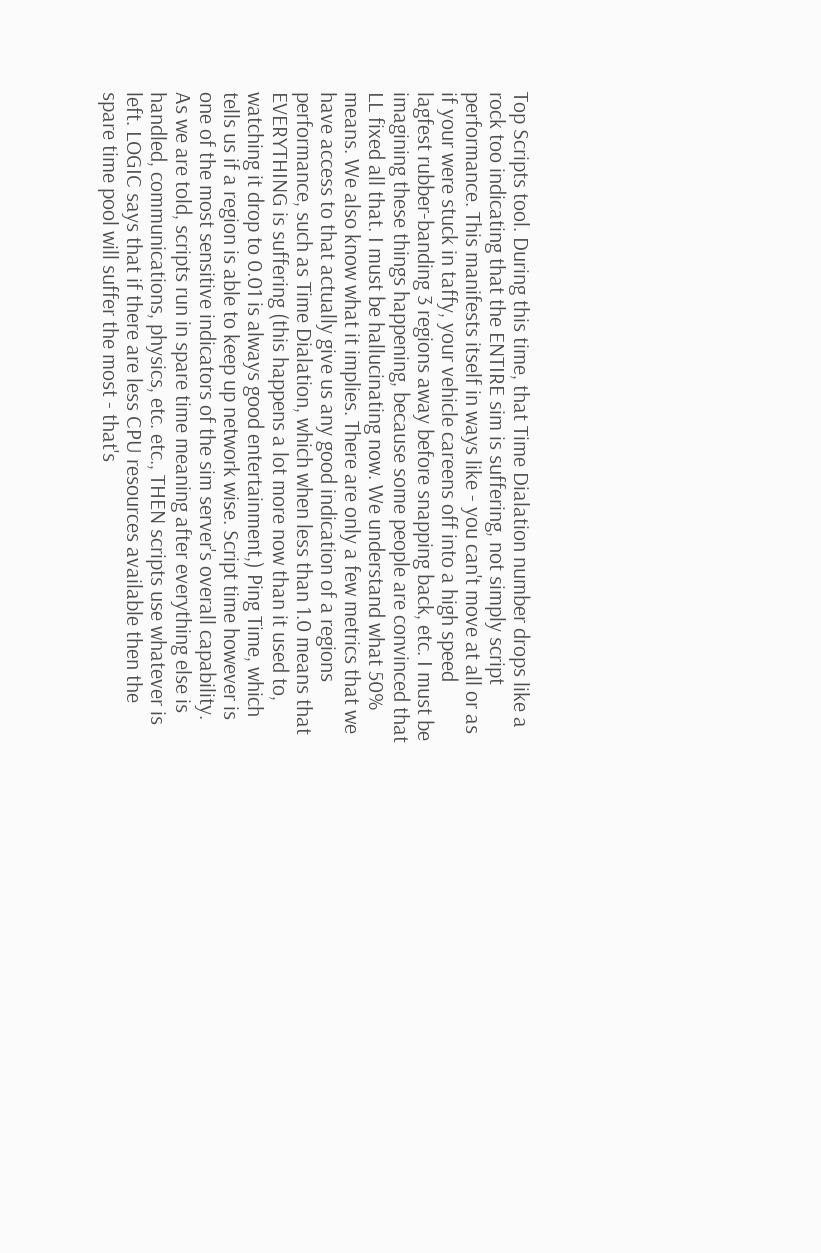Top Scripts tool. During this time, that Time Dialation number drops like a rock too indicating that the ENTIRE sim is suffering, not simply script performance. This manifests itself in ways like - you can't move at all or as if your were stuck in taffy, your vehicle careens off into a high speed lagfest rubber-banding 3 regions away before snapping back, etc. I must be imagining these things happening, because some people are convinced that LL fixed all that. I must be hallucinating now. We understand what 50% means. We also know what it implies. There are only a few metrics that we have access to that actually give us any good indication of a regions performance, such as Time Dialation, which when less than 1.0 means that EVERYTHING is suffering (this happens a lot more now than it used to, watching it drop to 0.01 is always good entertainment,) Ping Time, which tells us if a region is able to keep up network wise. Script time however is one of the most sensitive indicators of the sim server's overall capability. As we are told, scripts run in spare time meaning after everything else is handled, communications, physics, etc. etc., THEN scripts use whatever is left. LOGIC says that if there are less CPU resources available then the spare time pool will suffer the most - that's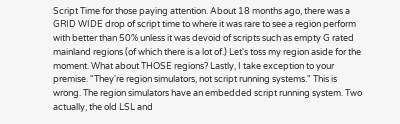Script Time for those paying attention. About 18 months ago, there was a GRID WIDE drop of script time to where it was rare to see a region perform with better than 50% unless it was devoid of scripts such as empty G rated mainland regions (of which there is a lot of.) Let's toss my region aside for the moment. What about THOSE regions? Lastly, I take exception to your premise. "They're region simulators, not script running systems." This is wrong. The region simulators have an embedded script running system. Two actually, the old LSL and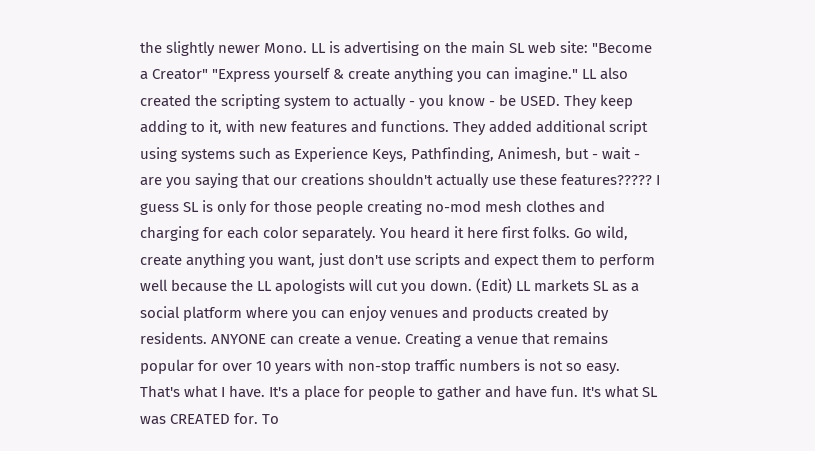the slightly newer Mono. LL is advertising on the main SL web site: "Become a Creator" "Express yourself & create anything you can imagine." LL also created the scripting system to actually - you know - be USED. They keep adding to it, with new features and functions. They added additional script using systems such as Experience Keys, Pathfinding, Animesh, but - wait - are you saying that our creations shouldn't actually use these features????? I guess SL is only for those people creating no-mod mesh clothes and charging for each color separately. You heard it here first folks. Go wild, create anything you want, just don't use scripts and expect them to perform well because the LL apologists will cut you down. (Edit) LL markets SL as a social platform where you can enjoy venues and products created by residents. ANYONE can create a venue. Creating a venue that remains popular for over 10 years with non-stop traffic numbers is not so easy. That's what I have. It's a place for people to gather and have fun. It's what SL was CREATED for. To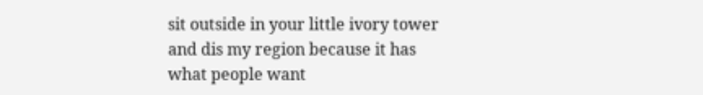sit outside in your little ivory tower and dis my region because it has what people want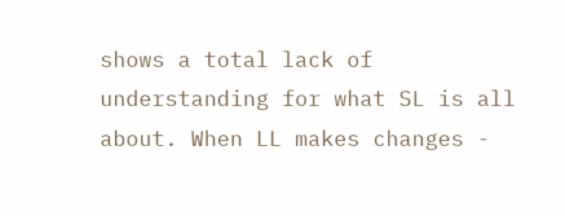shows a total lack of understanding for what SL is all about. When LL makes changes -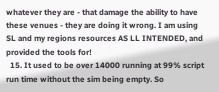whatever they are - that damage the ability to have these venues - they are doing it wrong. I am using SL and my regions resources AS LL INTENDED, and provided the tools for!
  15. It used to be over 14000 running at 99% script run time without the sim being empty. So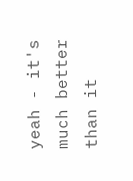yeah - it's much better than it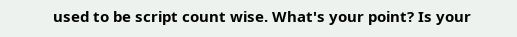used to be script count wise. What's your point? Is your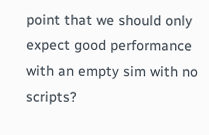point that we should only expect good performance with an empty sim with no scripts?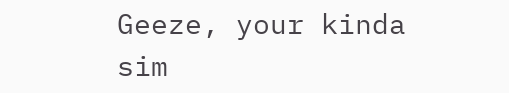Geeze, your kinda sim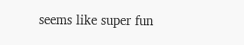seems like super fun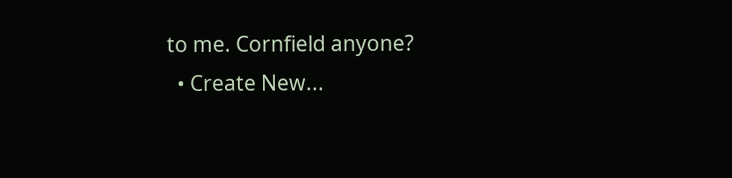to me. Cornfield anyone?
  • Create New...